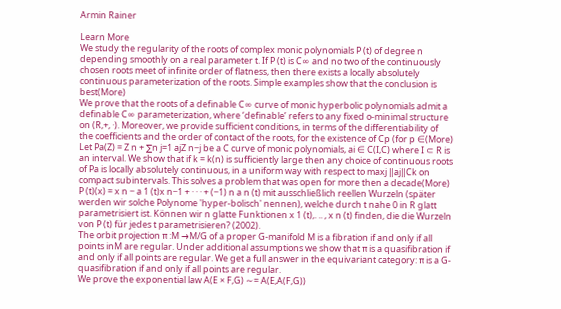Armin Rainer

Learn More
We study the regularity of the roots of complex monic polynomials P (t) of degree n depending smoothly on a real parameter t. If P (t) is C∞ and no two of the continuously chosen roots meet of infinite order of flatness, then there exists a locally absolutely continuous parameterization of the roots. Simple examples show that the conclusion is best(More)
We prove that the roots of a definable C∞ curve of monic hyperbolic polynomials admit a definable C∞ parameterization, where ‘definable’ refers to any fixed o-minimal structure on (R,+, ·). Moreover, we provide sufficient conditions, in terms of the differentiability of the coefficients and the order of contact of the roots, for the existence of Cp (for p ∈(More)
Let Pa(Z) = Z n + ∑n j=1 ajZ n−j be a C curve of monic polynomials, ai ∈ C(I,C) where I ⊂ R is an interval. We show that if k = k(n) is sufficiently large then any choice of continuous roots of Pa is locally absolutely continuous, in a uniform way with respect to maxj ‖aj‖Ck on compact subintervals. This solves a problem that was open for more then a decade(More)
P (t)(x) = x n − a 1 (t)x n−1 + · · · + (−1) n a n (t) mit ausschließlich reellen Wurzeln (später werden wir solche Polynome 'hyper-bolisch' nennen), welche durch t nahe 0 in R glatt parametrisiert ist. Können wir n glatte Funktionen x 1 (t),. .. , x n (t) finden, die die Wurzeln von P (t) für jedes t parametrisieren? (2002).
The orbit projection π :M →M/G of a proper G-manifold M is a fibration if and only if all points inM are regular. Under additional assumptions we show that π is a quasifibration if and only if all points are regular. We get a full answer in the equivariant category: π is a G-quasifibration if and only if all points are regular.
We prove the exponential law A(E × F,G) ∼= A(E,A(F,G))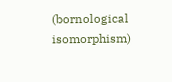(bornological isomorphism)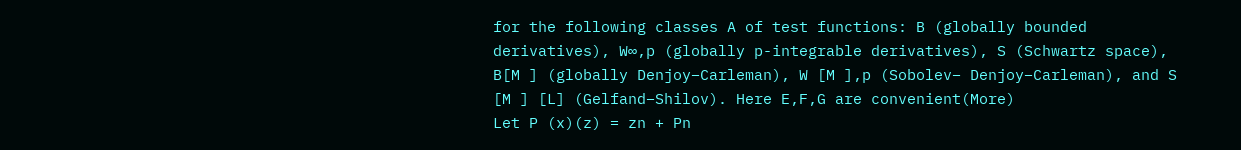for the following classes A of test functions: B (globally bounded derivatives), W∞,p (globally p-integrable derivatives), S (Schwartz space), B[M ] (globally Denjoy–Carleman), W [M ],p (Sobolev– Denjoy–Carleman), and S [M ] [L] (Gelfand–Shilov). Here E,F,G are convenient(More)
Let P (x)(z) = zn + Pn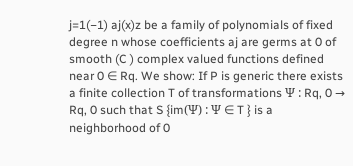j=1(−1) aj(x)z be a family of polynomials of fixed degree n whose coefficients aj are germs at 0 of smooth (C ) complex valued functions defined near 0 ∈ Rq. We show: If P is generic there exists a finite collection T of transformations Ψ : Rq, 0 → Rq, 0 such that S {im(Ψ) : Ψ ∈ T } is a neighborhood of 0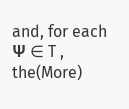and, for each Ψ ∈ T , the(More)